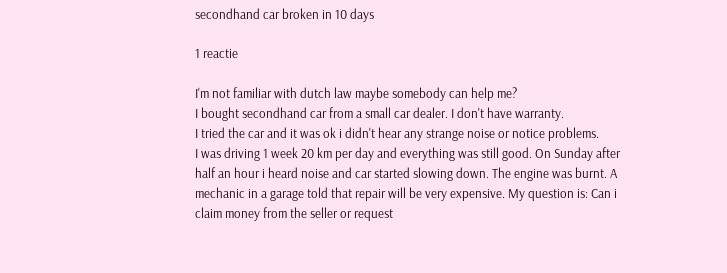secondhand car broken in 10 days

1 reactie

I'm not familiar with dutch law maybe somebody can help me?
I bought secondhand car from a small car dealer. I don't have warranty.
I tried the car and it was ok i didn't hear any strange noise or notice problems.
I was driving 1 week 20 km per day and everything was still good. On Sunday after half an hour i heard noise and car started slowing down. The engine was burnt. A mechanic in a garage told that repair will be very expensive. My question is: Can i claim money from the seller or request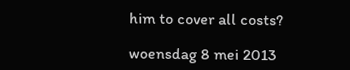him to cover all costs?

woensdag 8 mei 2013